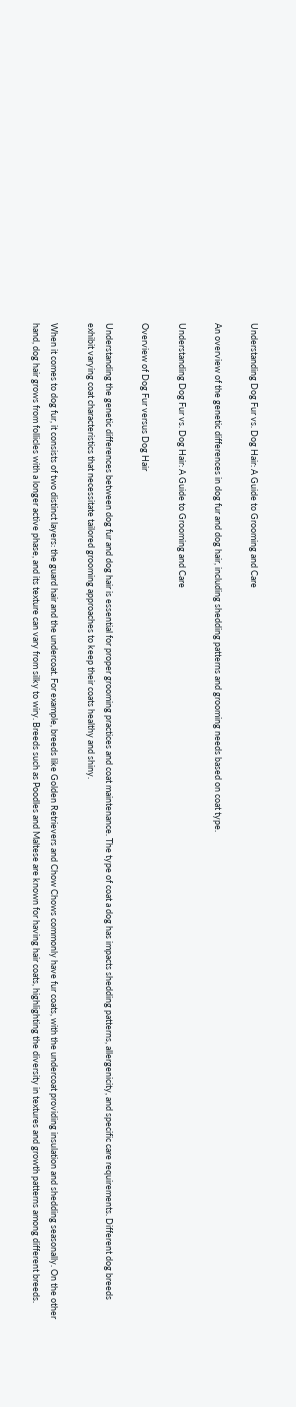Understanding Dog Fur vs. Dog Hair: A Guide to Grooming and Care

An overview of the genetic differences in dog fur and dog hair, including shedding patterns and grooming needs based on coat type.

Understanding Dog Fur vs. Dog Hair: A Guide to Grooming and Care

Overview of Dog Fur versus Dog Hair

Understanding the genetic differences between dog fur and dog hair is essential for proper grooming practices and coat maintenance. The type of coat a dog has impacts shedding patterns, allergenicity, and specific care requirements. Different dog breeds exhibit varying coat characteristics that necessitate tailored grooming approaches to keep their coats healthy and shiny.

When it comes to dog fur, it consists of two distinct layers: the guard hair and the undercoat. For example, breeds like Golden Retrievers and Chow Chows commonly have fur coats, with the undercoat providing insulation and shedding seasonally. On the other hand, dog hair grows from follicles with a longer active phase, and its texture can vary from silky to wiry. Breeds such as Poodles and Maltese are known for having hair coats, highlighting the diversity in textures and growth patterns among different breeds.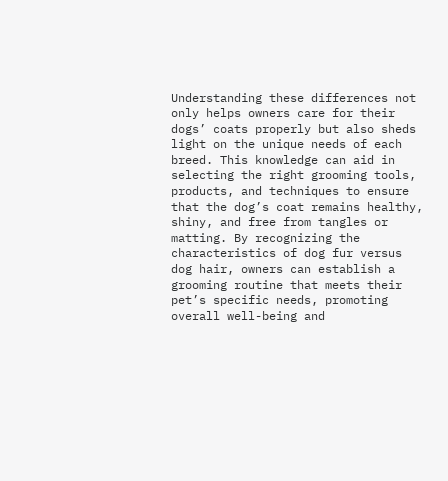Understanding these differences not only helps owners care for their dogs’ coats properly but also sheds light on the unique needs of each breed. This knowledge can aid in selecting the right grooming tools, products, and techniques to ensure that the dog’s coat remains healthy, shiny, and free from tangles or matting. By recognizing the characteristics of dog fur versus dog hair, owners can establish a grooming routine that meets their pet’s specific needs, promoting overall well-being and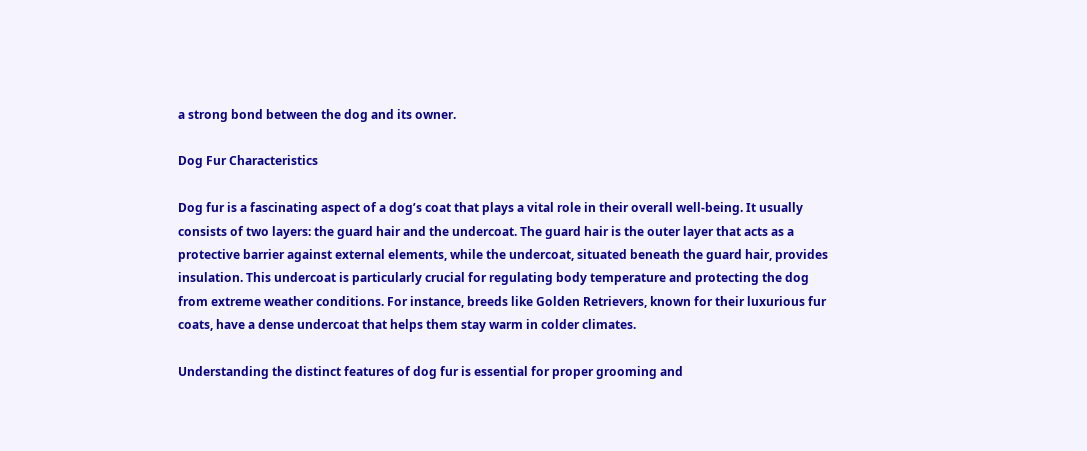a strong bond between the dog and its owner.

Dog Fur Characteristics

Dog fur is a fascinating aspect of a dog’s coat that plays a vital role in their overall well-being. It usually consists of two layers: the guard hair and the undercoat. The guard hair is the outer layer that acts as a protective barrier against external elements, while the undercoat, situated beneath the guard hair, provides insulation. This undercoat is particularly crucial for regulating body temperature and protecting the dog from extreme weather conditions. For instance, breeds like Golden Retrievers, known for their luxurious fur coats, have a dense undercoat that helps them stay warm in colder climates.

Understanding the distinct features of dog fur is essential for proper grooming and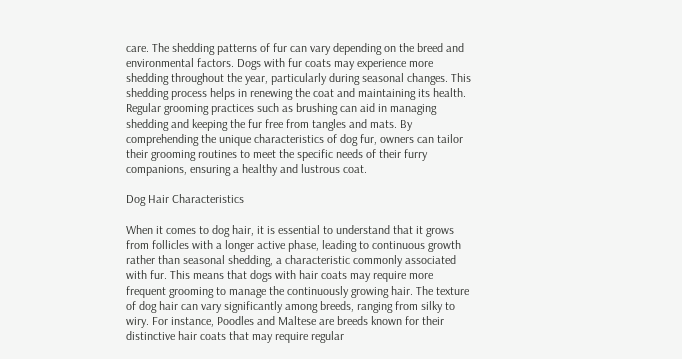care. The shedding patterns of fur can vary depending on the breed and environmental factors. Dogs with fur coats may experience more shedding throughout the year, particularly during seasonal changes. This shedding process helps in renewing the coat and maintaining its health. Regular grooming practices such as brushing can aid in managing shedding and keeping the fur free from tangles and mats. By comprehending the unique characteristics of dog fur, owners can tailor their grooming routines to meet the specific needs of their furry companions, ensuring a healthy and lustrous coat.

Dog Hair Characteristics

When it comes to dog hair, it is essential to understand that it grows from follicles with a longer active phase, leading to continuous growth rather than seasonal shedding, a characteristic commonly associated with fur. This means that dogs with hair coats may require more frequent grooming to manage the continuously growing hair. The texture of dog hair can vary significantly among breeds, ranging from silky to wiry. For instance, Poodles and Maltese are breeds known for their distinctive hair coats that may require regular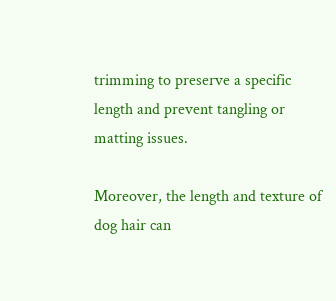trimming to preserve a specific length and prevent tangling or matting issues.

Moreover, the length and texture of dog hair can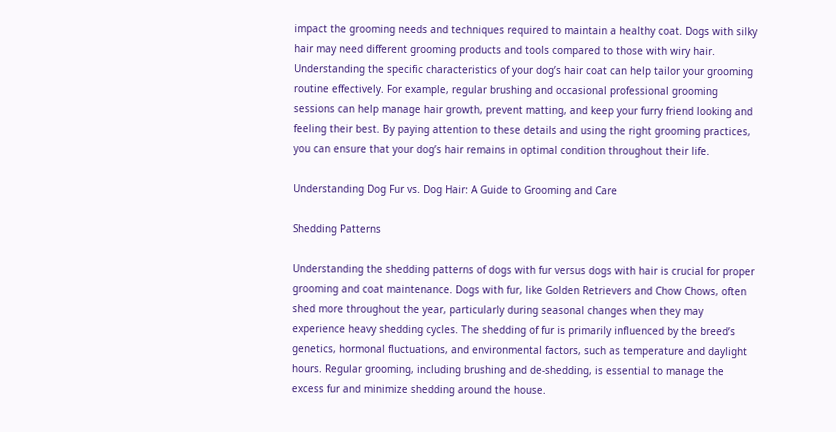impact the grooming needs and techniques required to maintain a healthy coat. Dogs with silky hair may need different grooming products and tools compared to those with wiry hair. Understanding the specific characteristics of your dog’s hair coat can help tailor your grooming routine effectively. For example, regular brushing and occasional professional grooming sessions can help manage hair growth, prevent matting, and keep your furry friend looking and feeling their best. By paying attention to these details and using the right grooming practices, you can ensure that your dog’s hair remains in optimal condition throughout their life.

Understanding Dog Fur vs. Dog Hair: A Guide to Grooming and Care

Shedding Patterns

Understanding the shedding patterns of dogs with fur versus dogs with hair is crucial for proper grooming and coat maintenance. Dogs with fur, like Golden Retrievers and Chow Chows, often shed more throughout the year, particularly during seasonal changes when they may experience heavy shedding cycles. The shedding of fur is primarily influenced by the breed’s genetics, hormonal fluctuations, and environmental factors, such as temperature and daylight hours. Regular grooming, including brushing and de-shedding, is essential to manage the excess fur and minimize shedding around the house.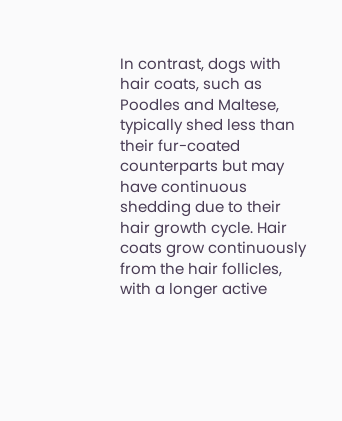In contrast, dogs with hair coats, such as Poodles and Maltese, typically shed less than their fur-coated counterparts but may have continuous shedding due to their hair growth cycle. Hair coats grow continuously from the hair follicles, with a longer active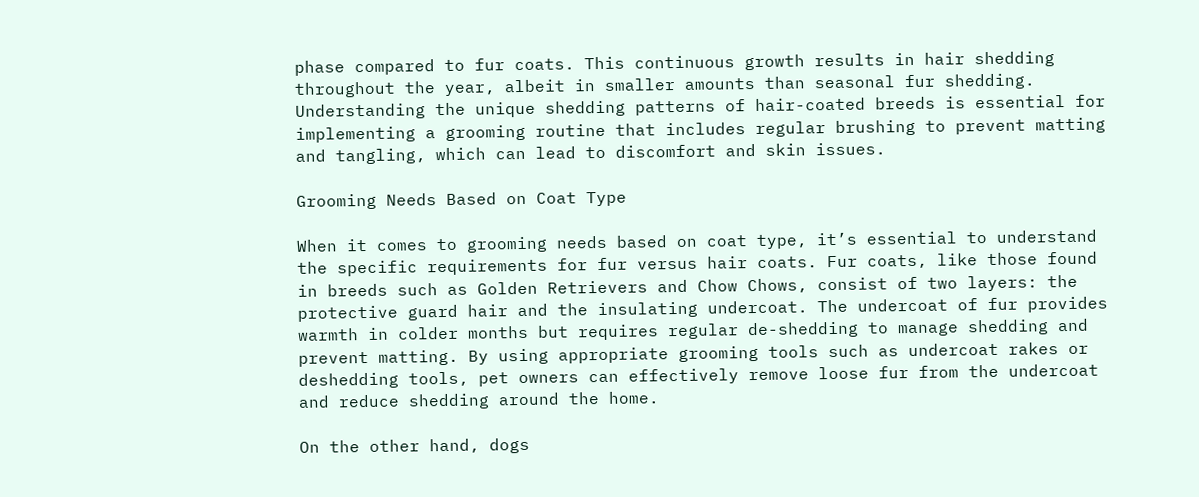phase compared to fur coats. This continuous growth results in hair shedding throughout the year, albeit in smaller amounts than seasonal fur shedding. Understanding the unique shedding patterns of hair-coated breeds is essential for implementing a grooming routine that includes regular brushing to prevent matting and tangling, which can lead to discomfort and skin issues.

Grooming Needs Based on Coat Type

When it comes to grooming needs based on coat type, it’s essential to understand the specific requirements for fur versus hair coats. Fur coats, like those found in breeds such as Golden Retrievers and Chow Chows, consist of two layers: the protective guard hair and the insulating undercoat. The undercoat of fur provides warmth in colder months but requires regular de-shedding to manage shedding and prevent matting. By using appropriate grooming tools such as undercoat rakes or deshedding tools, pet owners can effectively remove loose fur from the undercoat and reduce shedding around the home.

On the other hand, dogs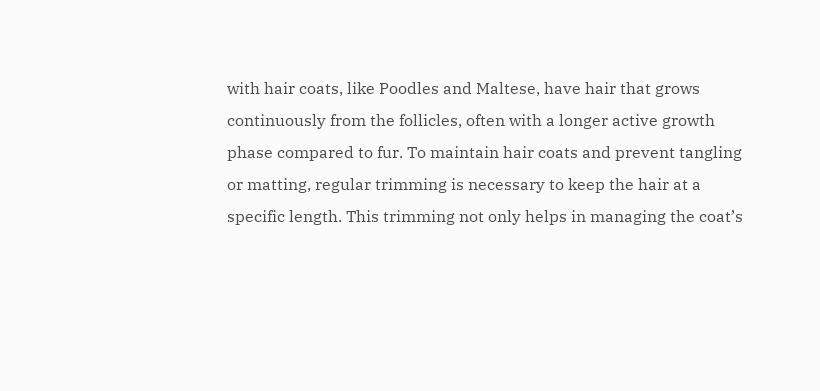with hair coats, like Poodles and Maltese, have hair that grows continuously from the follicles, often with a longer active growth phase compared to fur. To maintain hair coats and prevent tangling or matting, regular trimming is necessary to keep the hair at a specific length. This trimming not only helps in managing the coat’s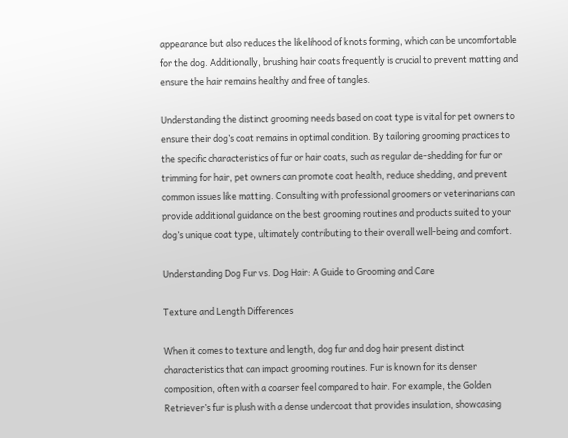appearance but also reduces the likelihood of knots forming, which can be uncomfortable for the dog. Additionally, brushing hair coats frequently is crucial to prevent matting and ensure the hair remains healthy and free of tangles.

Understanding the distinct grooming needs based on coat type is vital for pet owners to ensure their dog’s coat remains in optimal condition. By tailoring grooming practices to the specific characteristics of fur or hair coats, such as regular de-shedding for fur or trimming for hair, pet owners can promote coat health, reduce shedding, and prevent common issues like matting. Consulting with professional groomers or veterinarians can provide additional guidance on the best grooming routines and products suited to your dog’s unique coat type, ultimately contributing to their overall well-being and comfort.

Understanding Dog Fur vs. Dog Hair: A Guide to Grooming and Care

Texture and Length Differences

When it comes to texture and length, dog fur and dog hair present distinct characteristics that can impact grooming routines. Fur is known for its denser composition, often with a coarser feel compared to hair. For example, the Golden Retriever’s fur is plush with a dense undercoat that provides insulation, showcasing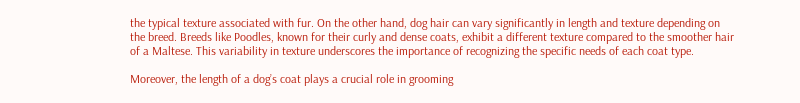the typical texture associated with fur. On the other hand, dog hair can vary significantly in length and texture depending on the breed. Breeds like Poodles, known for their curly and dense coats, exhibit a different texture compared to the smoother hair of a Maltese. This variability in texture underscores the importance of recognizing the specific needs of each coat type.

Moreover, the length of a dog’s coat plays a crucial role in grooming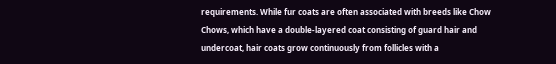requirements. While fur coats are often associated with breeds like Chow Chows, which have a double-layered coat consisting of guard hair and undercoat, hair coats grow continuously from follicles with a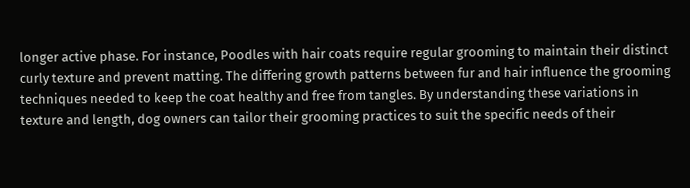longer active phase. For instance, Poodles with hair coats require regular grooming to maintain their distinct curly texture and prevent matting. The differing growth patterns between fur and hair influence the grooming techniques needed to keep the coat healthy and free from tangles. By understanding these variations in texture and length, dog owners can tailor their grooming practices to suit the specific needs of their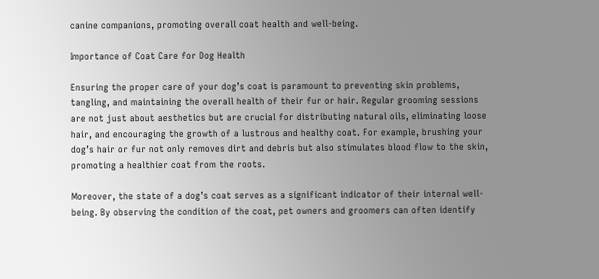canine companions, promoting overall coat health and well-being.

Importance of Coat Care for Dog Health

Ensuring the proper care of your dog’s coat is paramount to preventing skin problems, tangling, and maintaining the overall health of their fur or hair. Regular grooming sessions are not just about aesthetics but are crucial for distributing natural oils, eliminating loose hair, and encouraging the growth of a lustrous and healthy coat. For example, brushing your dog’s hair or fur not only removes dirt and debris but also stimulates blood flow to the skin, promoting a healthier coat from the roots.

Moreover, the state of a dog’s coat serves as a significant indicator of their internal well-being. By observing the condition of the coat, pet owners and groomers can often identify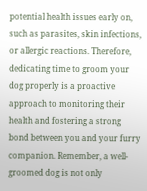potential health issues early on, such as parasites, skin infections, or allergic reactions. Therefore, dedicating time to groom your dog properly is a proactive approach to monitoring their health and fostering a strong bond between you and your furry companion. Remember, a well-groomed dog is not only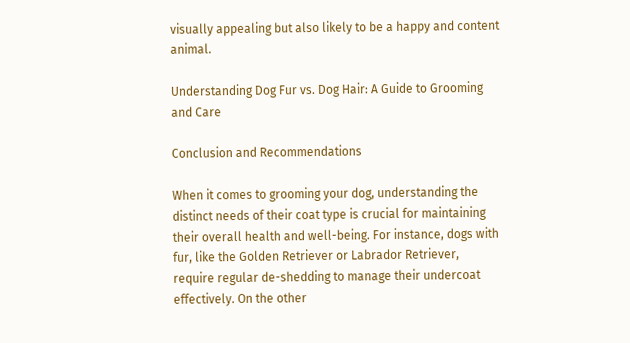visually appealing but also likely to be a happy and content animal.

Understanding Dog Fur vs. Dog Hair: A Guide to Grooming and Care

Conclusion and Recommendations

When it comes to grooming your dog, understanding the distinct needs of their coat type is crucial for maintaining their overall health and well-being. For instance, dogs with fur, like the Golden Retriever or Labrador Retriever, require regular de-shedding to manage their undercoat effectively. On the other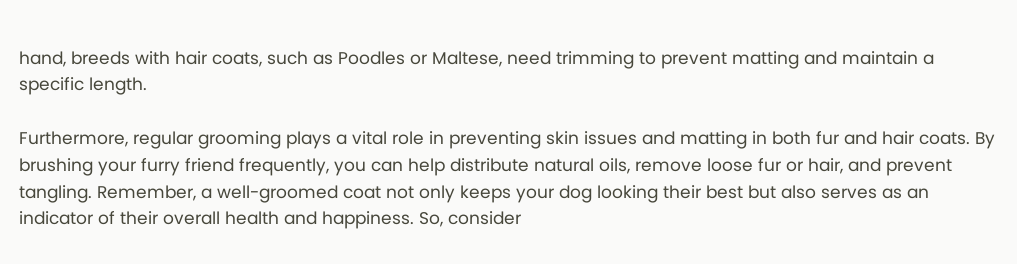hand, breeds with hair coats, such as Poodles or Maltese, need trimming to prevent matting and maintain a specific length.

Furthermore, regular grooming plays a vital role in preventing skin issues and matting in both fur and hair coats. By brushing your furry friend frequently, you can help distribute natural oils, remove loose fur or hair, and prevent tangling. Remember, a well-groomed coat not only keeps your dog looking their best but also serves as an indicator of their overall health and happiness. So, consider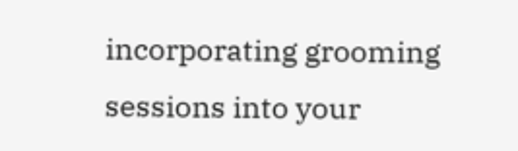incorporating grooming sessions into your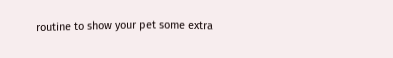routine to show your pet some extra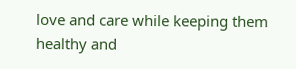love and care while keeping them healthy and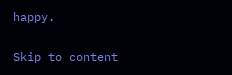happy.

Skip to content